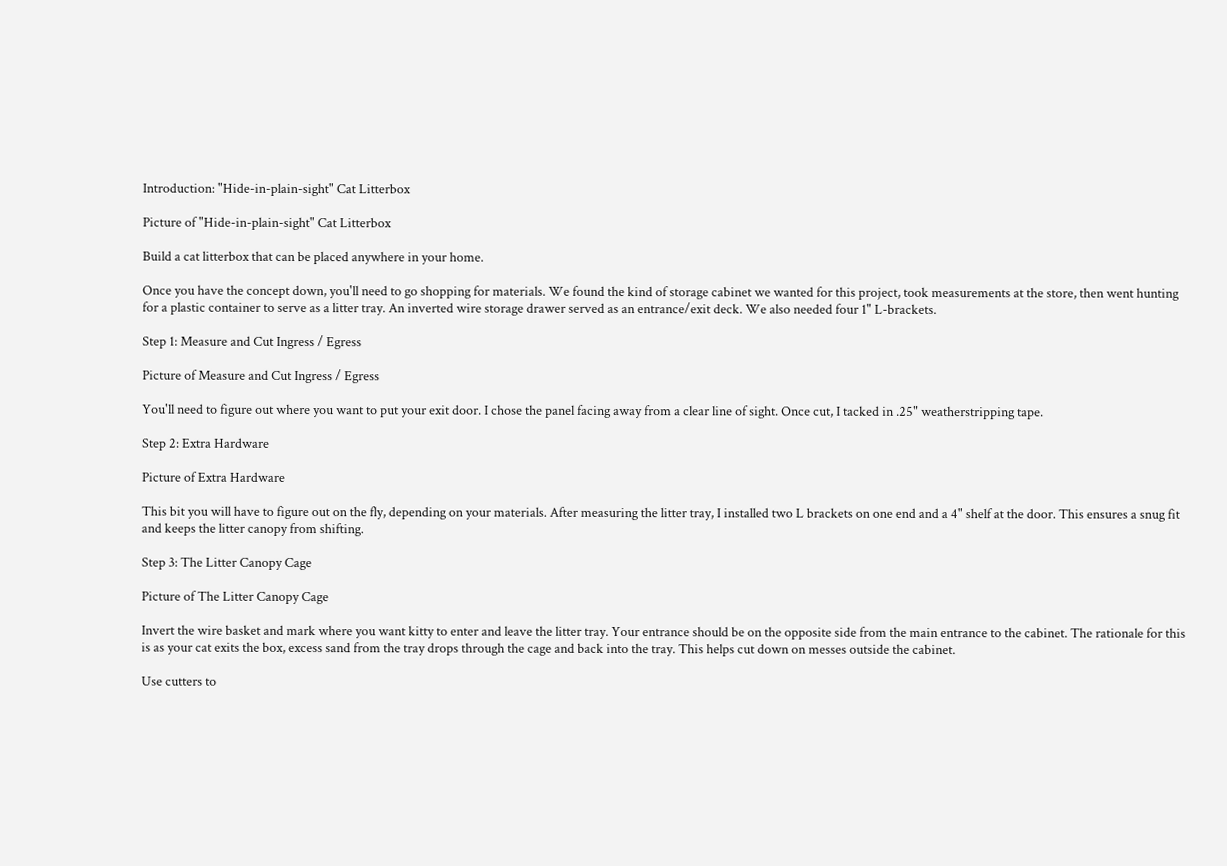Introduction: "Hide-in-plain-sight" Cat Litterbox

Picture of "Hide-in-plain-sight" Cat Litterbox

Build a cat litterbox that can be placed anywhere in your home.

Once you have the concept down, you'll need to go shopping for materials. We found the kind of storage cabinet we wanted for this project, took measurements at the store, then went hunting for a plastic container to serve as a litter tray. An inverted wire storage drawer served as an entrance/exit deck. We also needed four 1" L-brackets.

Step 1: Measure and Cut Ingress / Egress

Picture of Measure and Cut Ingress / Egress

You'll need to figure out where you want to put your exit door. I chose the panel facing away from a clear line of sight. Once cut, I tacked in .25" weatherstripping tape.

Step 2: Extra Hardware

Picture of Extra Hardware

This bit you will have to figure out on the fly, depending on your materials. After measuring the litter tray, I installed two L brackets on one end and a 4" shelf at the door. This ensures a snug fit and keeps the litter canopy from shifting.

Step 3: The Litter Canopy Cage

Picture of The Litter Canopy Cage

Invert the wire basket and mark where you want kitty to enter and leave the litter tray. Your entrance should be on the opposite side from the main entrance to the cabinet. The rationale for this is as your cat exits the box, excess sand from the tray drops through the cage and back into the tray. This helps cut down on messes outside the cabinet.

Use cutters to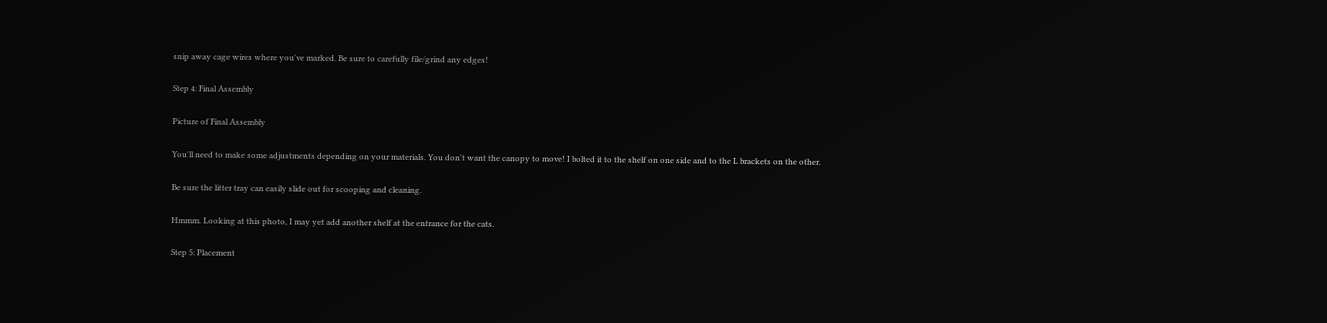snip away cage wires where you've marked. Be sure to carefully file/grind any edges!

Step 4: Final Assembly

Picture of Final Assembly

You'll need to make some adjustments depending on your materials. You don't want the canopy to move! I bolted it to the shelf on one side and to the L brackets on the other.

Be sure the litter tray can easily slide out for scooping and cleaning.

Hmmm. Looking at this photo, I may yet add another shelf at the entrance for the cats.

Step 5: Placement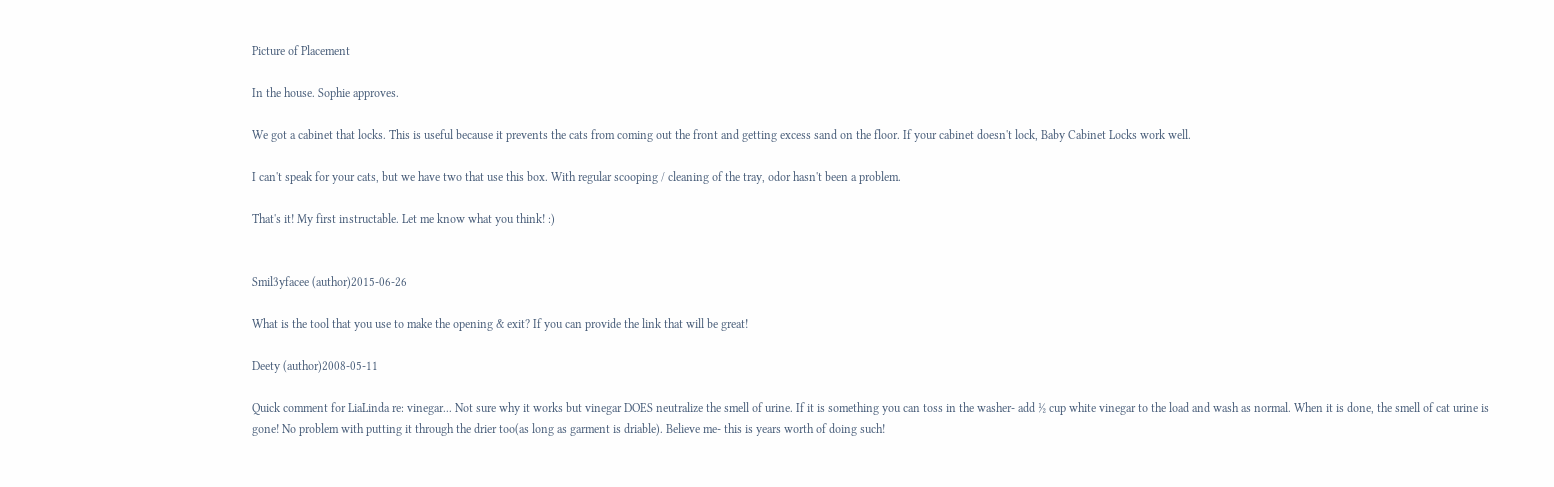Picture of Placement

In the house. Sophie approves.

We got a cabinet that locks. This is useful because it prevents the cats from coming out the front and getting excess sand on the floor. If your cabinet doesn't lock, Baby Cabinet Locks work well.

I can't speak for your cats, but we have two that use this box. With regular scooping / cleaning of the tray, odor hasn't been a problem.

That's it! My first instructable. Let me know what you think! :)


Smil3yfacee (author)2015-06-26

What is the tool that you use to make the opening & exit? If you can provide the link that will be great!

Deety (author)2008-05-11

Quick comment for LiaLinda re: vinegar... Not sure why it works but vinegar DOES neutralize the smell of urine. If it is something you can toss in the washer- add ½ cup white vinegar to the load and wash as normal. When it is done, the smell of cat urine is gone! No problem with putting it through the drier too(as long as garment is driable). Believe me- this is years worth of doing such!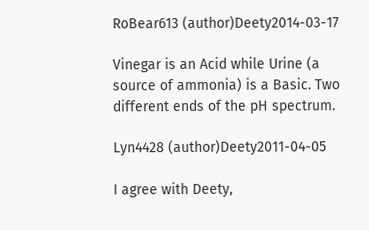RoBear613 (author)Deety2014-03-17

Vinegar is an Acid while Urine (a source of ammonia) is a Basic. Two different ends of the pH spectrum.

Lyn4428 (author)Deety2011-04-05

I agree with Deety,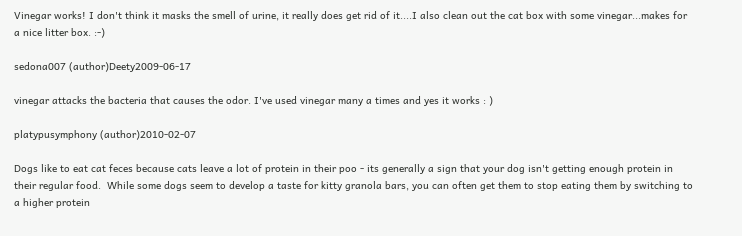Vinegar works! I don't think it masks the smell of urine, it really does get rid of it....I also clean out the cat box with some vinegar...makes for a nice litter box. :-)

sedona007 (author)Deety2009-06-17

vinegar attacks the bacteria that causes the odor. I've used vinegar many a times and yes it works : )

platypusymphony (author)2010-02-07

Dogs like to eat cat feces because cats leave a lot of protein in their poo - its generally a sign that your dog isn't getting enough protein in their regular food.  While some dogs seem to develop a taste for kitty granola bars, you can often get them to stop eating them by switching to a higher protein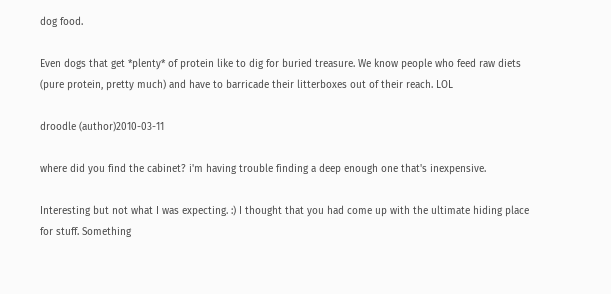dog food.

Even dogs that get *plenty* of protein like to dig for buried treasure. We know people who feed raw diets (pure protein, pretty much) and have to barricade their litterboxes out of their reach. LOL

droodle (author)2010-03-11

where did you find the cabinet? i'm having trouble finding a deep enough one that's inexpensive.

Interesting but not what I was expecting. :) I thought that you had come up with the ultimate hiding place for stuff. Something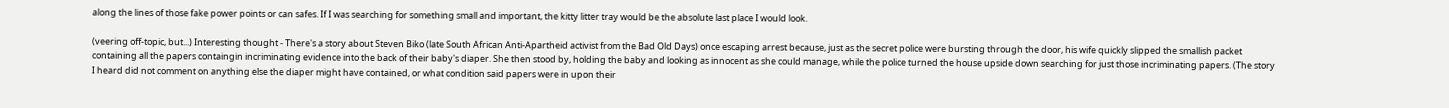along the lines of those fake power points or can safes. If I was searching for something small and important, the kitty litter tray would be the absolute last place I would look.

(veering off-topic, but...) Interesting thought - There's a story about Steven Biko (late South African Anti-Apartheid activist from the Bad Old Days) once escaping arrest because, just as the secret police were bursting through the door, his wife quickly slipped the smallish packet containing all the papers containgin incriminating evidence into the back of their baby's diaper. She then stood by, holding the baby and looking as innocent as she could manage, while the police turned the house upside down searching for just those incriminating papers. (The story I heard did not comment on anything else the diaper might have contained, or what condition said papers were in upon their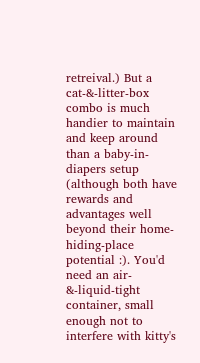retreival.) But a cat-&-litter-box combo is much handier to maintain and keep around than a baby-in-diapers setup (although both have rewards and advantages well beyond their home-hiding-place potential :). You'd need an air- &-liquid-tight container, small enough not to interfere with kitty's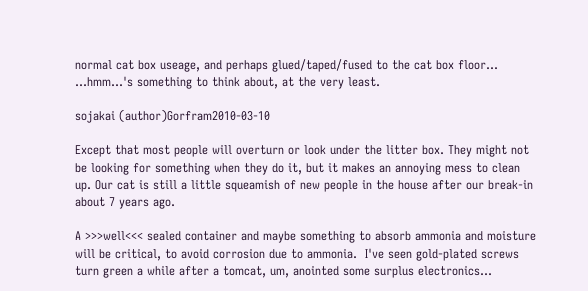normal cat box useage, and perhaps glued/taped/fused to the cat box floor... ...hmm...'s something to think about, at the very least.

sojakai (author)Gorfram2010-03-10

Except that most people will overturn or look under the litter box. They might not be looking for something when they do it, but it makes an annoying mess to clean up. Our cat is still a little squeamish of new people in the house after our break-in about 7 years ago.

A >>>well<<< sealed container and maybe something to absorb ammonia and moisture will be critical, to avoid corrosion due to ammonia.  I've seen gold-plated screws turn green a while after a tomcat, um, anointed some surplus electronics...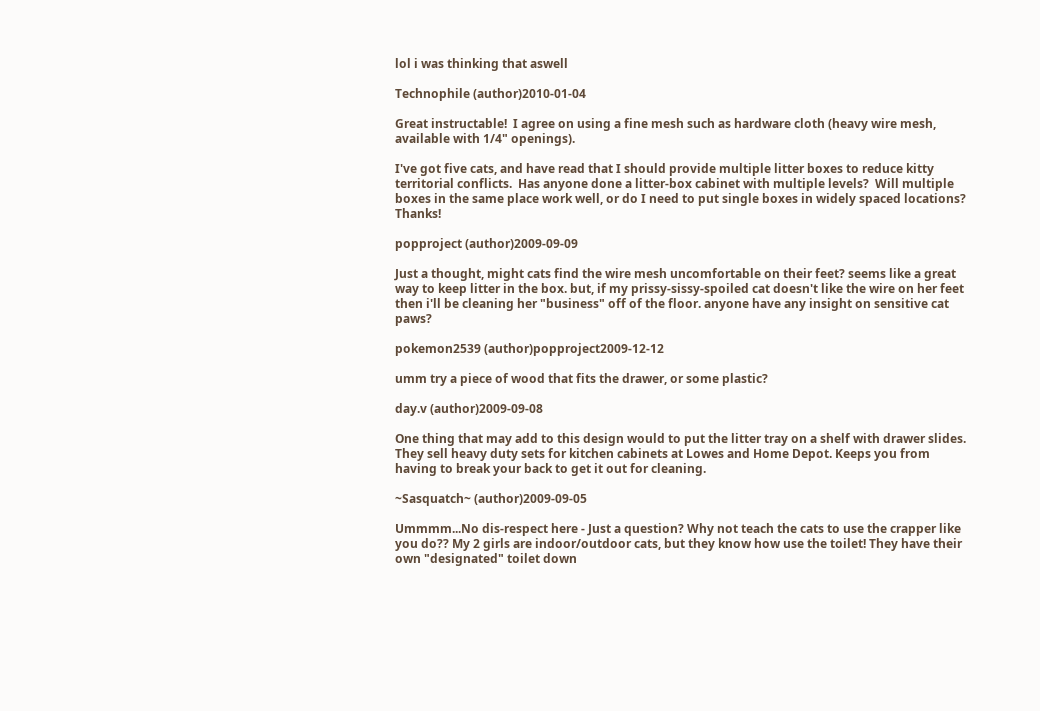lol i was thinking that aswell

Technophile (author)2010-01-04

Great instructable!  I agree on using a fine mesh such as hardware cloth (heavy wire mesh, available with 1/4" openings).

I've got five cats, and have read that I should provide multiple litter boxes to reduce kitty territorial conflicts.  Has anyone done a litter-box cabinet with multiple levels?  Will multiple boxes in the same place work well, or do I need to put single boxes in widely spaced locations?  Thanks!

popproject (author)2009-09-09

Just a thought, might cats find the wire mesh uncomfortable on their feet? seems like a great way to keep litter in the box. but, if my prissy-sissy-spoiled cat doesn't like the wire on her feet then i'll be cleaning her "business" off of the floor. anyone have any insight on sensitive cat paws?

pokemon2539 (author)popproject2009-12-12

umm try a piece of wood that fits the drawer, or some plastic?

day.v (author)2009-09-08

One thing that may add to this design would to put the litter tray on a shelf with drawer slides. They sell heavy duty sets for kitchen cabinets at Lowes and Home Depot. Keeps you from having to break your back to get it out for cleaning.

~Sasquatch~ (author)2009-09-05

Ummmm...No dis-respect here - Just a question? Why not teach the cats to use the crapper like you do?? My 2 girls are indoor/outdoor cats, but they know how use the toilet! They have their own "designated" toilet down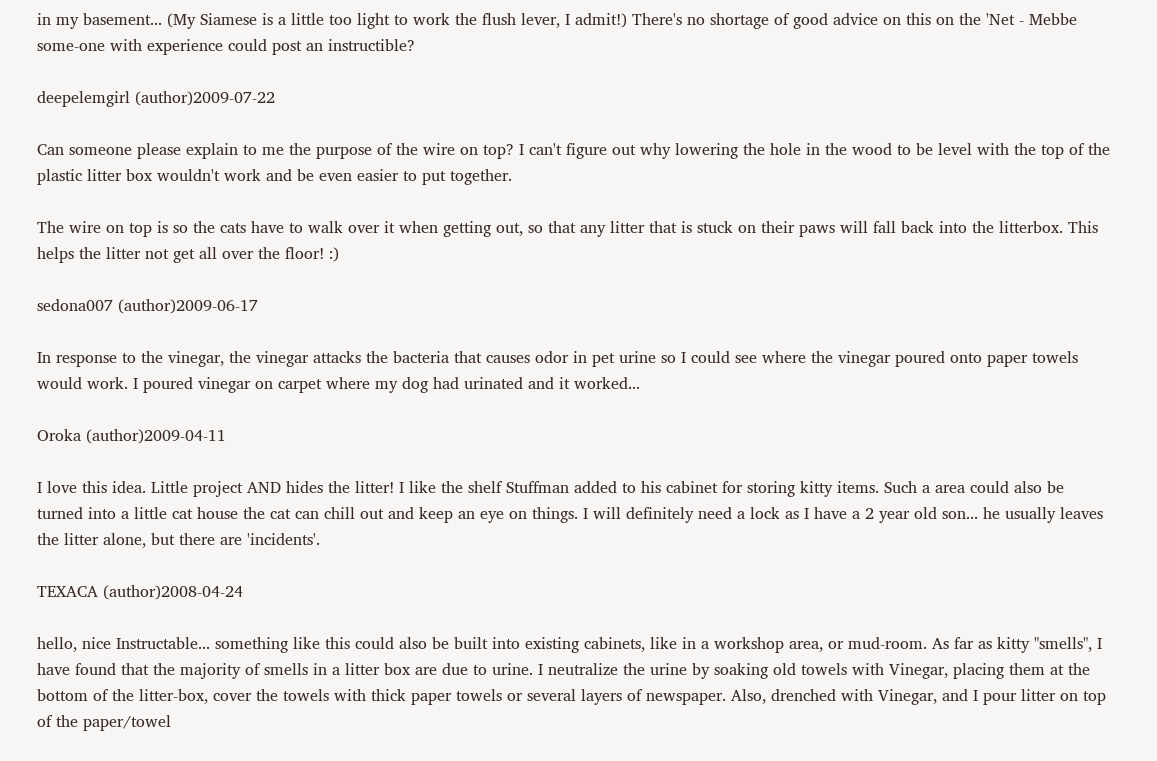in my basement... (My Siamese is a little too light to work the flush lever, I admit!) There's no shortage of good advice on this on the 'Net - Mebbe some-one with experience could post an instructible?

deepelemgirl (author)2009-07-22

Can someone please explain to me the purpose of the wire on top? I can't figure out why lowering the hole in the wood to be level with the top of the plastic litter box wouldn't work and be even easier to put together.

The wire on top is so the cats have to walk over it when getting out, so that any litter that is stuck on their paws will fall back into the litterbox. This helps the litter not get all over the floor! :)

sedona007 (author)2009-06-17

In response to the vinegar, the vinegar attacks the bacteria that causes odor in pet urine so I could see where the vinegar poured onto paper towels would work. I poured vinegar on carpet where my dog had urinated and it worked...

Oroka (author)2009-04-11

I love this idea. Little project AND hides the litter! I like the shelf Stuffman added to his cabinet for storing kitty items. Such a area could also be turned into a little cat house the cat can chill out and keep an eye on things. I will definitely need a lock as I have a 2 year old son... he usually leaves the litter alone, but there are 'incidents'.

TEXACA (author)2008-04-24

hello, nice Instructable... something like this could also be built into existing cabinets, like in a workshop area, or mud-room. As far as kitty "smells", I have found that the majority of smells in a litter box are due to urine. I neutralize the urine by soaking old towels with Vinegar, placing them at the bottom of the litter-box, cover the towels with thick paper towels or several layers of newspaper. Also, drenched with Vinegar, and I pour litter on top of the paper/towel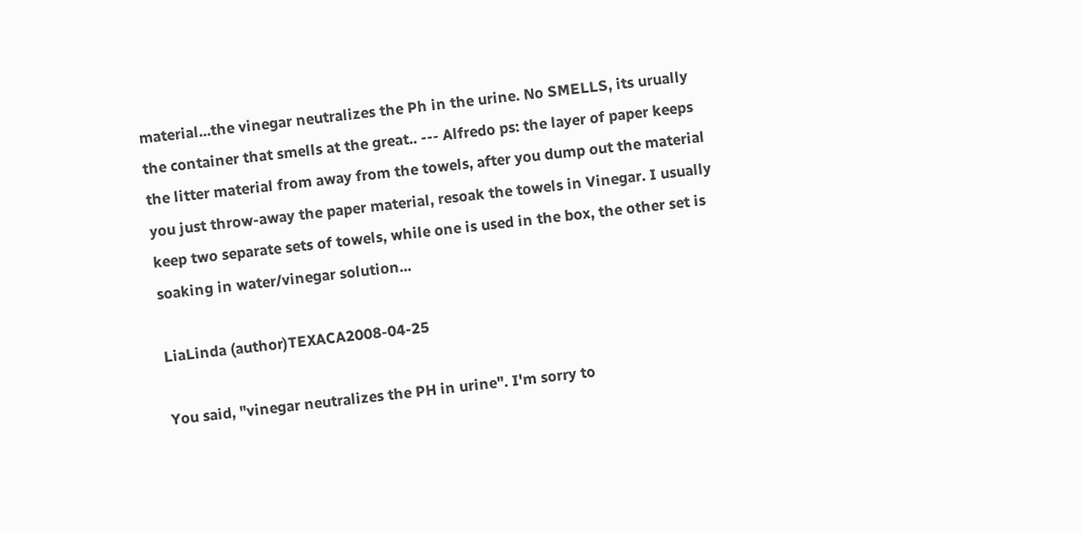material...the vinegar neutralizes the Ph in the urine. No SMELLS, its urually the container that smells at the great.. --- Alfredo ps: the layer of paper keeps the litter material from away from the towels, after you dump out the material you just throw-away the paper material, resoak the towels in Vinegar. I usually keep two separate sets of towels, while one is used in the box, the other set is soaking in water/vinegar solution...

LiaLinda (author)TEXACA2008-04-25

You said, "vinegar neutralizes the PH in urine". I'm sorry to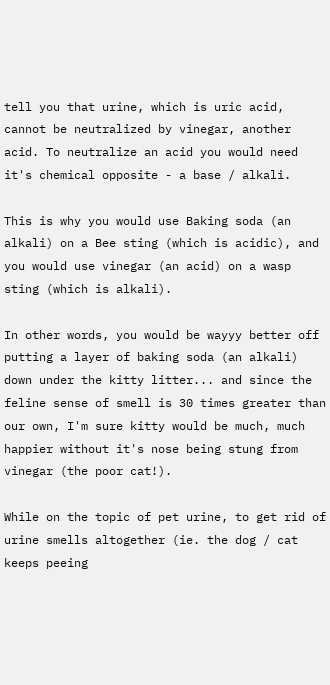tell you that urine, which is uric acid, cannot be neutralized by vinegar, another acid. To neutralize an acid you would need it's chemical opposite - a base / alkali.

This is why you would use Baking soda (an alkali) on a Bee sting (which is acidic), and you would use vinegar (an acid) on a wasp sting (which is alkali).

In other words, you would be wayyy better off putting a layer of baking soda (an alkali) down under the kitty litter... and since the feline sense of smell is 30 times greater than our own, I'm sure kitty would be much, much happier without it's nose being stung from vinegar (the poor cat!).

While on the topic of pet urine, to get rid of urine smells altogether (ie. the dog / cat keeps peeing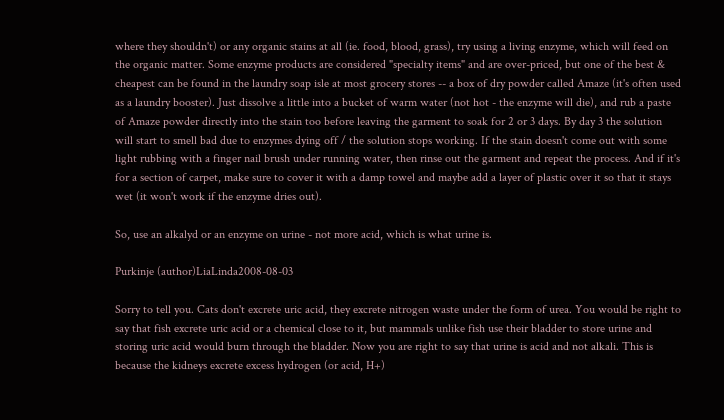where they shouldn't) or any organic stains at all (ie. food, blood, grass), try using a living enzyme, which will feed on the organic matter. Some enzyme products are considered "specialty items" and are over-priced, but one of the best & cheapest can be found in the laundry soap isle at most grocery stores -- a box of dry powder called Amaze (it's often used as a laundry booster). Just dissolve a little into a bucket of warm water (not hot - the enzyme will die), and rub a paste of Amaze powder directly into the stain too before leaving the garment to soak for 2 or 3 days. By day 3 the solution will start to smell bad due to enzymes dying off / the solution stops working. If the stain doesn't come out with some light rubbing with a finger nail brush under running water, then rinse out the garment and repeat the process. And if it's for a section of carpet, make sure to cover it with a damp towel and maybe add a layer of plastic over it so that it stays wet (it won't work if the enzyme dries out).

So, use an alkalyd or an enzyme on urine - not more acid, which is what urine is.

Purkinje (author)LiaLinda2008-08-03

Sorry to tell you. Cats don't excrete uric acid, they excrete nitrogen waste under the form of urea. You would be right to say that fish excrete uric acid or a chemical close to it, but mammals unlike fish use their bladder to store urine and storing uric acid would burn through the bladder. Now you are right to say that urine is acid and not alkali. This is because the kidneys excrete excess hydrogen (or acid, H+)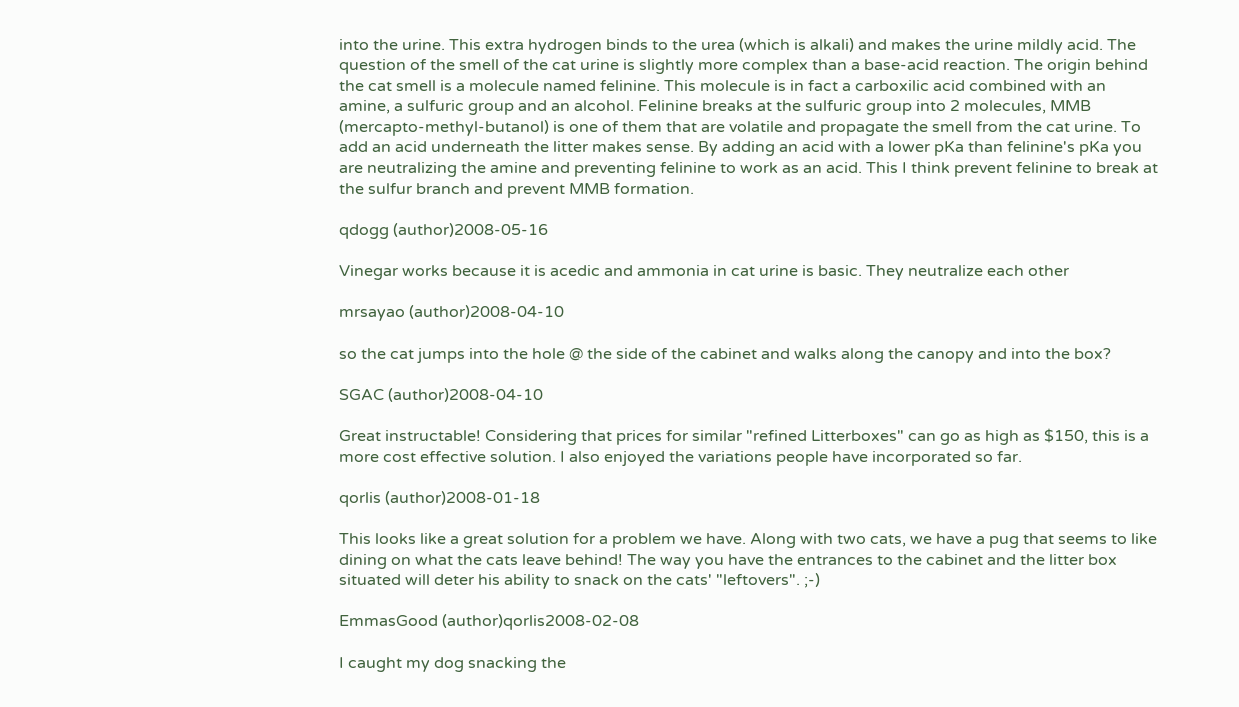into the urine. This extra hydrogen binds to the urea (which is alkali) and makes the urine mildly acid. The question of the smell of the cat urine is slightly more complex than a base-acid reaction. The origin behind the cat smell is a molecule named felinine. This molecule is in fact a carboxilic acid combined with an amine, a sulfuric group and an alcohol. Felinine breaks at the sulfuric group into 2 molecules, MMB (mercapto-methyl-butanol) is one of them that are volatile and propagate the smell from the cat urine. To add an acid underneath the litter makes sense. By adding an acid with a lower pKa than felinine's pKa you are neutralizing the amine and preventing felinine to work as an acid. This I think prevent felinine to break at the sulfur branch and prevent MMB formation.

qdogg (author)2008-05-16

Vinegar works because it is acedic and ammonia in cat urine is basic. They neutralize each other

mrsayao (author)2008-04-10

so the cat jumps into the hole @ the side of the cabinet and walks along the canopy and into the box?

SGAC (author)2008-04-10

Great instructable! Considering that prices for similar "refined Litterboxes" can go as high as $150, this is a more cost effective solution. I also enjoyed the variations people have incorporated so far.

qorlis (author)2008-01-18

This looks like a great solution for a problem we have. Along with two cats, we have a pug that seems to like dining on what the cats leave behind! The way you have the entrances to the cabinet and the litter box situated will deter his ability to snack on the cats' "leftovers". ;-)

EmmasGood (author)qorlis2008-02-08

I caught my dog snacking the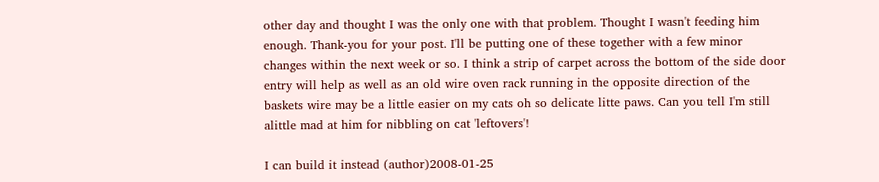other day and thought I was the only one with that problem. Thought I wasn't feeding him enough. Thank-you for your post. I'll be putting one of these together with a few minor changes within the next week or so. I think a strip of carpet across the bottom of the side door entry will help as well as an old wire oven rack running in the opposite direction of the baskets wire may be a little easier on my cats oh so delicate litte paws. Can you tell I'm still alittle mad at him for nibbling on cat 'leftovers'!

I can build it instead (author)2008-01-25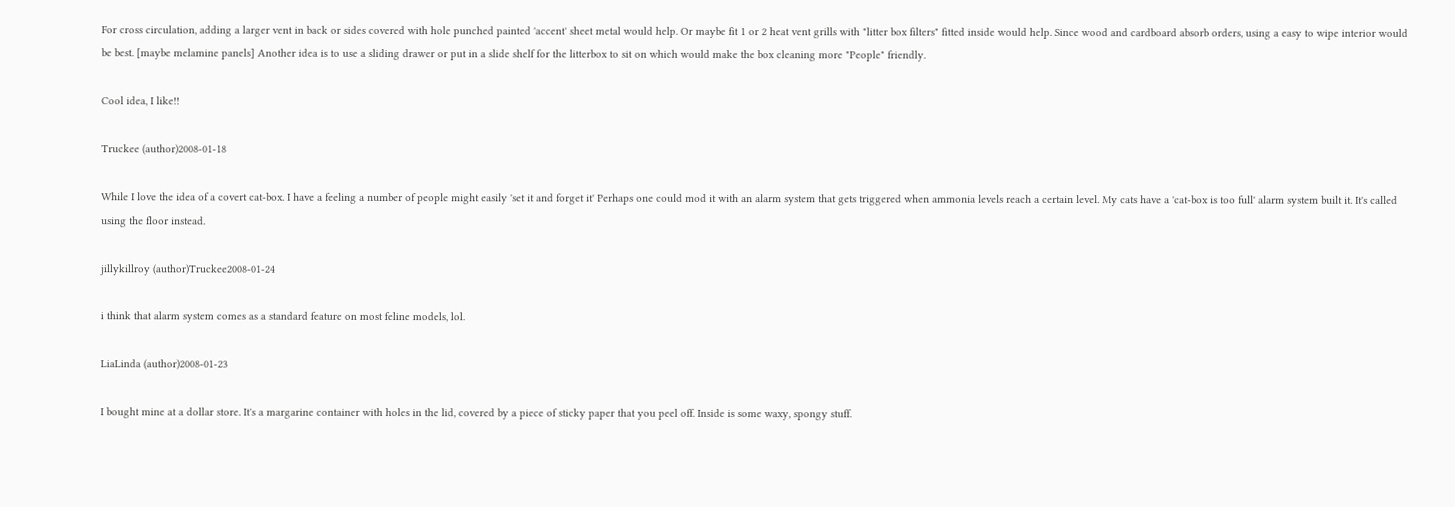For cross circulation, adding a larger vent in back or sides covered with hole punched painted 'accent' sheet metal would help. Or maybe fit 1 or 2 heat vent grills with "litter box filters" fitted inside would help. Since wood and cardboard absorb orders, using a easy to wipe interior would be best. [maybe melamine panels] Another idea is to use a sliding drawer or put in a slide shelf for the litterbox to sit on which would make the box cleaning more "People" friendly.

Cool idea, I like!!

Truckee (author)2008-01-18

While I love the idea of a covert cat-box. I have a feeling a number of people might easily 'set it and forget it' Perhaps one could mod it with an alarm system that gets triggered when ammonia levels reach a certain level. My cats have a 'cat-box is too full' alarm system built it. It's called using the floor instead.

jillykillroy (author)Truckee2008-01-24

i think that alarm system comes as a standard feature on most feline models, lol.

LiaLinda (author)2008-01-23

I bought mine at a dollar store. It's a margarine container with holes in the lid, covered by a piece of sticky paper that you peel off. Inside is some waxy, spongy stuff.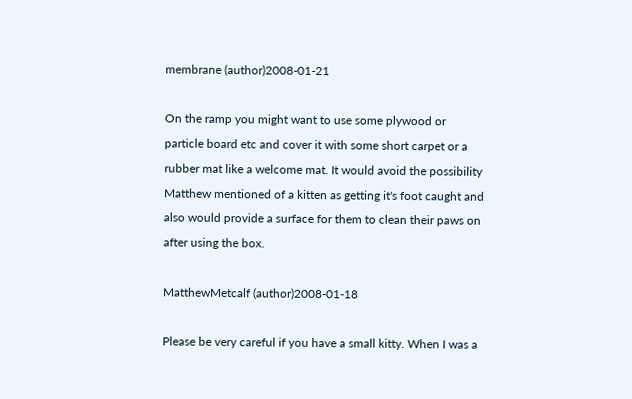membrane (author)2008-01-21

On the ramp you might want to use some plywood or particle board etc and cover it with some short carpet or a rubber mat like a welcome mat. It would avoid the possibility Matthew mentioned of a kitten as getting it's foot caught and also would provide a surface for them to clean their paws on after using the box.

MatthewMetcalf (author)2008-01-18

Please be very careful if you have a small kitty. When I was a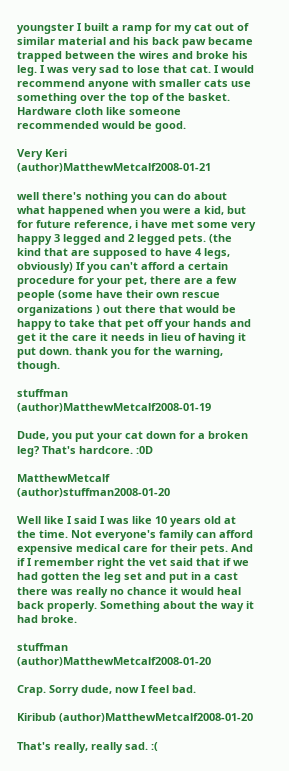youngster I built a ramp for my cat out of similar material and his back paw became trapped between the wires and broke his leg. I was very sad to lose that cat. I would recommend anyone with smaller cats use something over the top of the basket. Hardware cloth like someone recommended would be good.

Very Keri (author)MatthewMetcalf2008-01-21

well there's nothing you can do about what happened when you were a kid, but for future reference, i have met some very happy 3 legged and 2 legged pets. (the kind that are supposed to have 4 legs, obviously) If you can't afford a certain procedure for your pet, there are a few people (some have their own rescue organizations ) out there that would be happy to take that pet off your hands and get it the care it needs in lieu of having it put down. thank you for the warning, though.

stuffman (author)MatthewMetcalf2008-01-19

Dude, you put your cat down for a broken leg? That's hardcore. :0D

MatthewMetcalf (author)stuffman2008-01-20

Well like I said I was like 10 years old at the time. Not everyone's family can afford expensive medical care for their pets. And if I remember right the vet said that if we had gotten the leg set and put in a cast there was really no chance it would heal back properly. Something about the way it had broke.

stuffman (author)MatthewMetcalf2008-01-20

Crap. Sorry dude, now I feel bad.

Kiribub (author)MatthewMetcalf2008-01-20

That's really, really sad. :(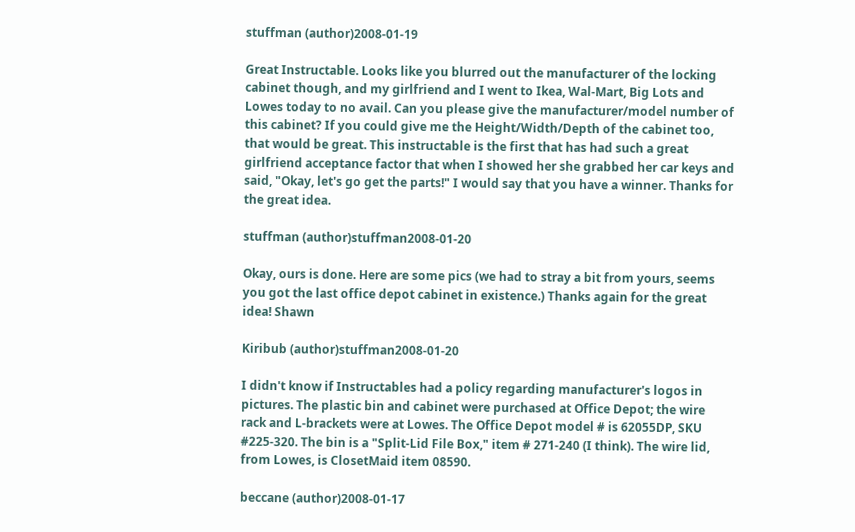stuffman (author)2008-01-19

Great Instructable. Looks like you blurred out the manufacturer of the locking cabinet though, and my girlfriend and I went to Ikea, Wal-Mart, Big Lots and Lowes today to no avail. Can you please give the manufacturer/model number of this cabinet? If you could give me the Height/Width/Depth of the cabinet too, that would be great. This instructable is the first that has had such a great girlfriend acceptance factor that when I showed her she grabbed her car keys and said, "Okay, let's go get the parts!" I would say that you have a winner. Thanks for the great idea.

stuffman (author)stuffman2008-01-20

Okay, ours is done. Here are some pics (we had to stray a bit from yours, seems you got the last office depot cabinet in existence.) Thanks again for the great idea! Shawn

Kiribub (author)stuffman2008-01-20

I didn't know if Instructables had a policy regarding manufacturer's logos in pictures. The plastic bin and cabinet were purchased at Office Depot; the wire rack and L-brackets were at Lowes. The Office Depot model # is 62055DP, SKU #225-320. The bin is a "Split-Lid File Box," item # 271-240 (I think). The wire lid, from Lowes, is ClosetMaid item 08590.

beccane (author)2008-01-17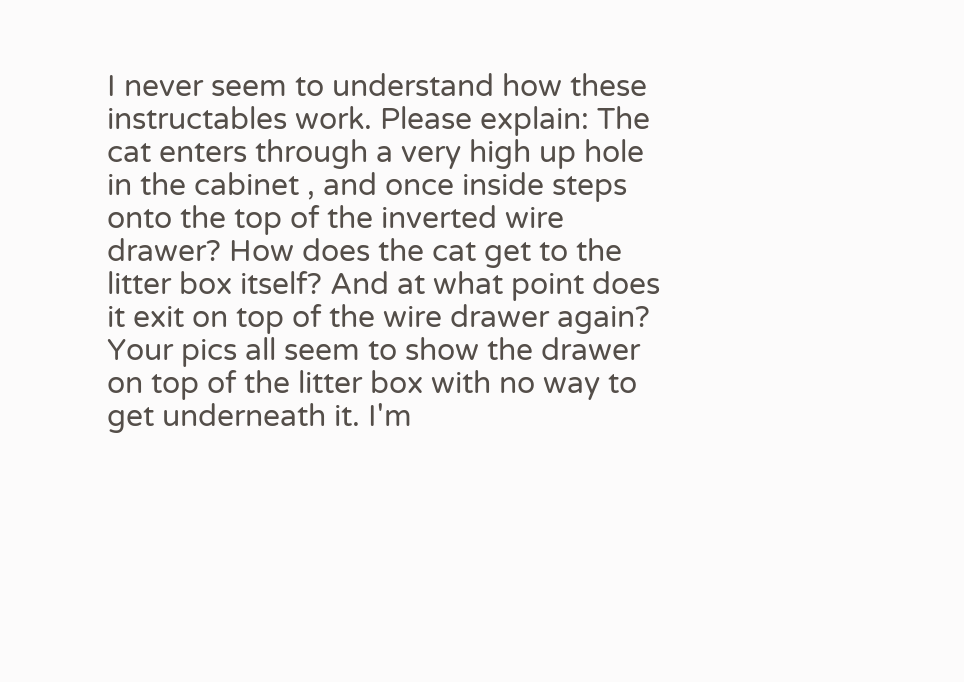I never seem to understand how these instructables work. Please explain: The cat enters through a very high up hole in the cabinet , and once inside steps onto the top of the inverted wire drawer? How does the cat get to the litter box itself? And at what point does it exit on top of the wire drawer again? Your pics all seem to show the drawer on top of the litter box with no way to get underneath it. I'm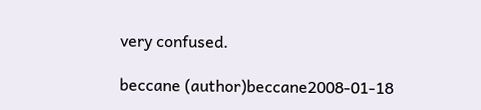very confused.

beccane (author)beccane2008-01-18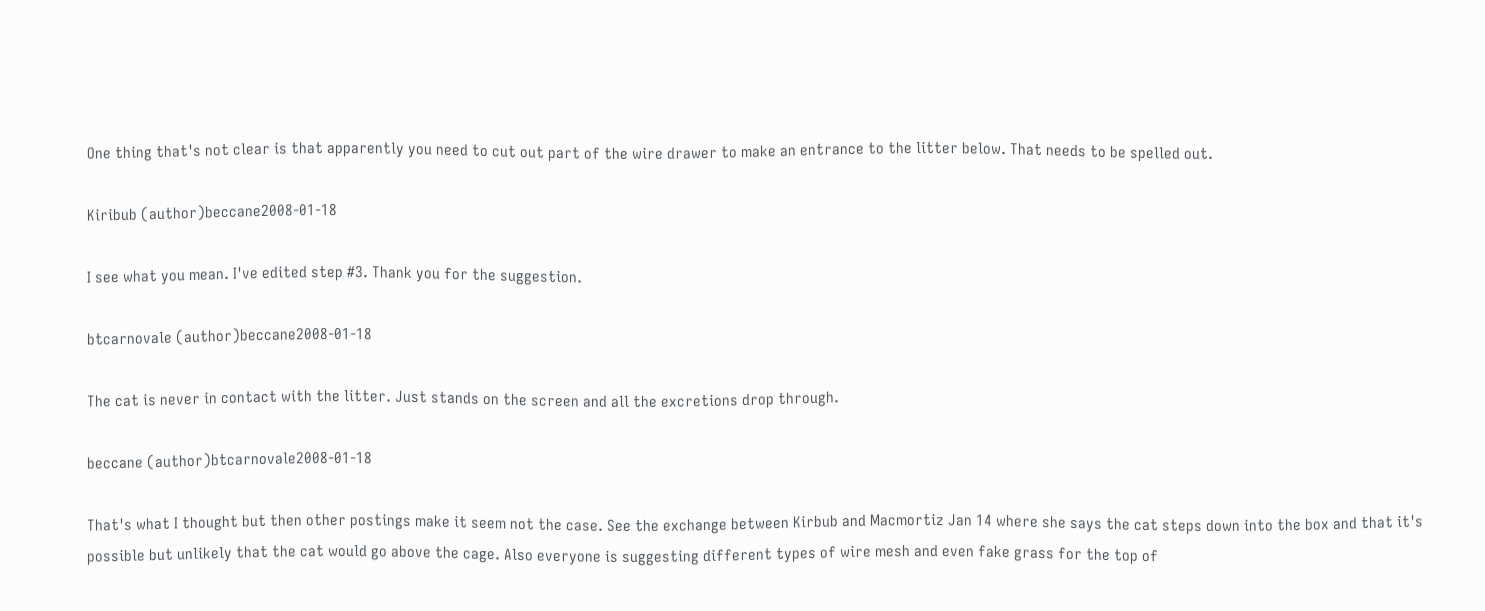One thing that's not clear is that apparently you need to cut out part of the wire drawer to make an entrance to the litter below. That needs to be spelled out.

Kiribub (author)beccane2008-01-18

I see what you mean. I've edited step #3. Thank you for the suggestion.

btcarnovale (author)beccane2008-01-18

The cat is never in contact with the litter. Just stands on the screen and all the excretions drop through.

beccane (author)btcarnovale2008-01-18

That's what I thought but then other postings make it seem not the case. See the exchange between Kirbub and Macmortiz Jan 14 where she says the cat steps down into the box and that it's possible but unlikely that the cat would go above the cage. Also everyone is suggesting different types of wire mesh and even fake grass for the top of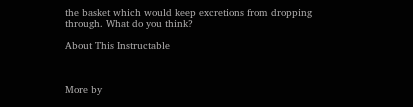the basket which would keep excretions from dropping through. What do you think?

About This Instructable



More by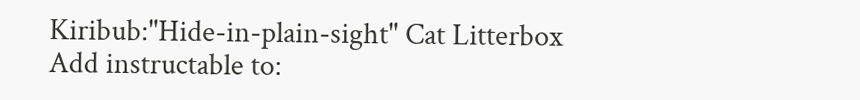Kiribub:"Hide-in-plain-sight" Cat Litterbox
Add instructable to: